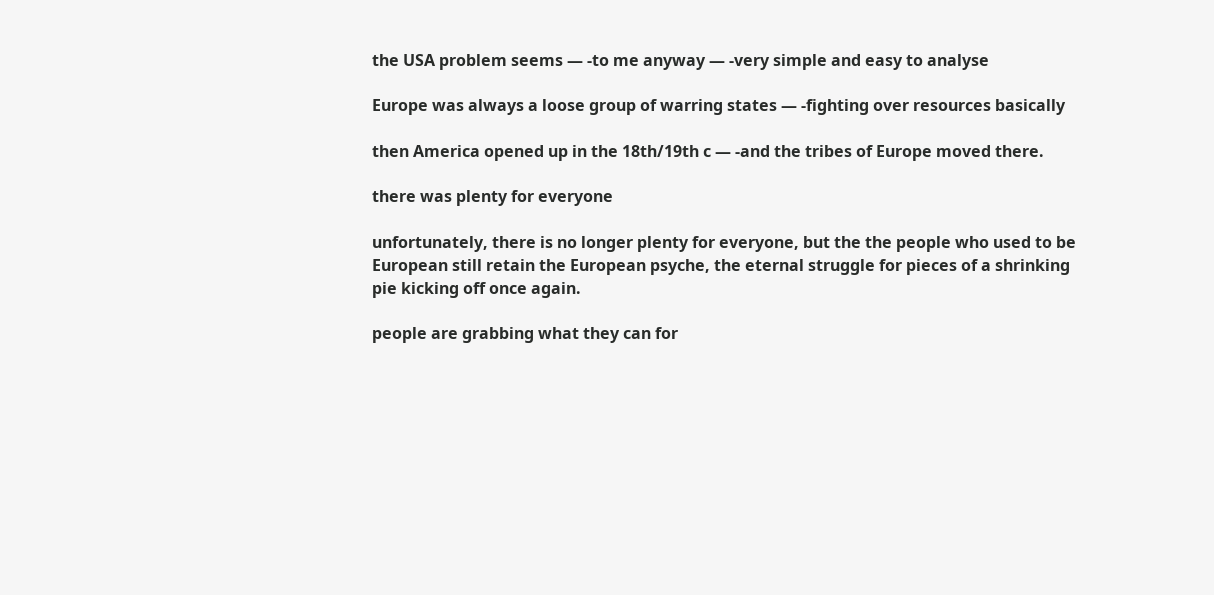the USA problem seems — -to me anyway — -very simple and easy to analyse

Europe was always a loose group of warring states — -fighting over resources basically

then America opened up in the 18th/19th c — -and the tribes of Europe moved there.

there was plenty for everyone

unfortunately, there is no longer plenty for everyone, but the the people who used to be European still retain the European psyche, the eternal struggle for pieces of a shrinking pie kicking off once again.

people are grabbing what they can for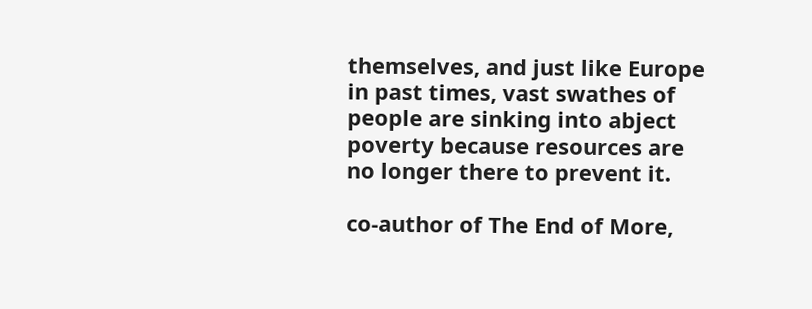themselves, and just like Europe in past times, vast swathes of people are sinking into abject poverty because resources are no longer there to prevent it.

co-author of The End of More,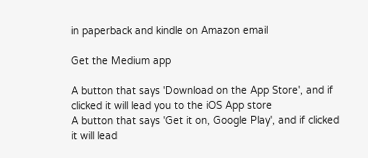in paperback and kindle on Amazon email

Get the Medium app

A button that says 'Download on the App Store', and if clicked it will lead you to the iOS App store
A button that says 'Get it on, Google Play', and if clicked it will lead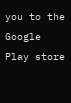you to the Google Play store